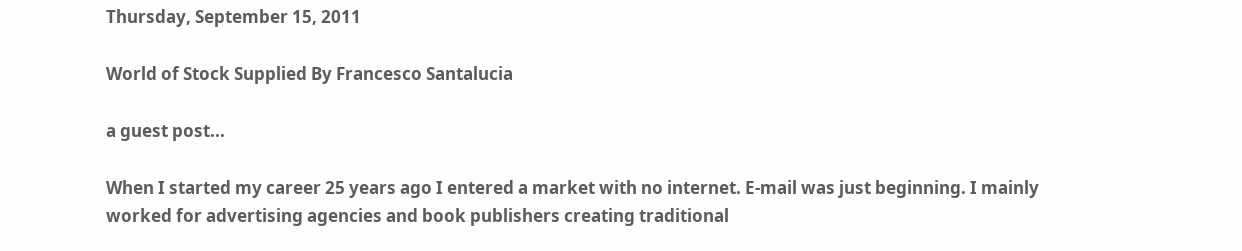Thursday, September 15, 2011

World of Stock Supplied By Francesco Santalucia

a guest post...

When I started my career 25 years ago I entered a market with no internet. E-mail was just beginning. I mainly worked for advertising agencies and book publishers creating traditional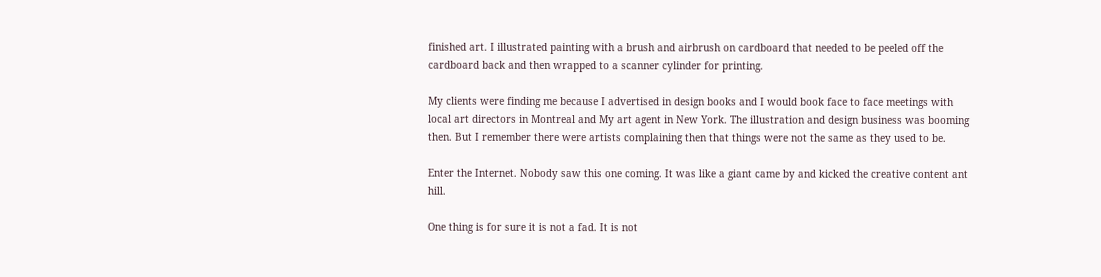finished art. I illustrated painting with a brush and airbrush on cardboard that needed to be peeled off the cardboard back and then wrapped to a scanner cylinder for printing.

My clients were finding me because I advertised in design books and I would book face to face meetings with local art directors in Montreal and My art agent in New York. The illustration and design business was booming then. But I remember there were artists complaining then that things were not the same as they used to be.

Enter the Internet. Nobody saw this one coming. It was like a giant came by and kicked the creative content ant hill.

One thing is for sure it is not a fad. It is not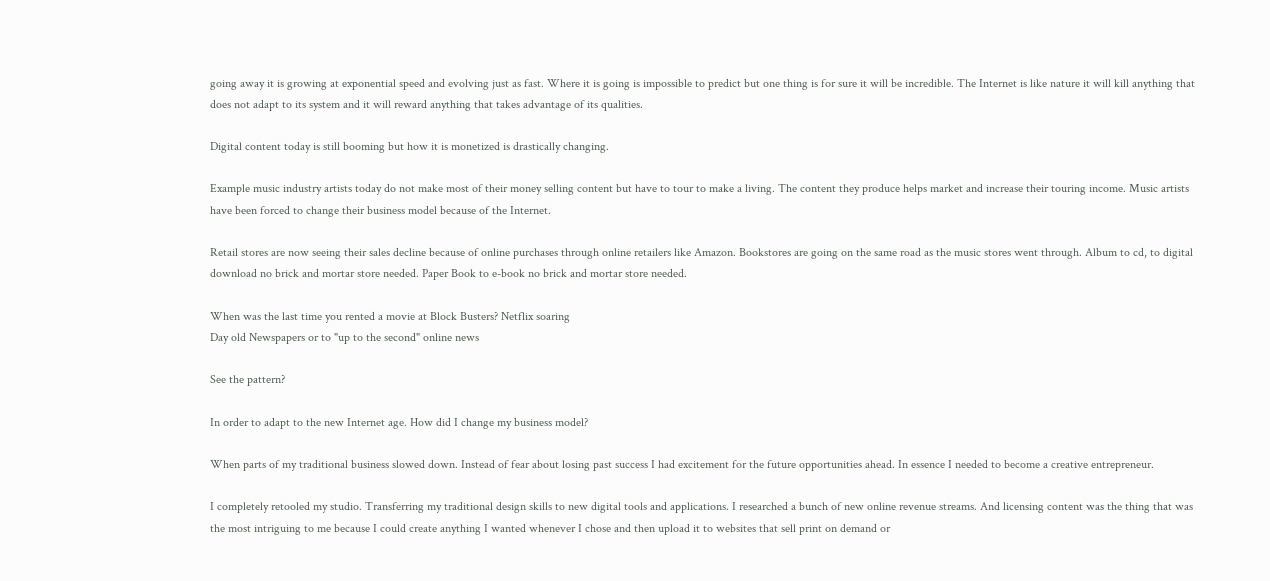going away it is growing at exponential speed and evolving just as fast. Where it is going is impossible to predict but one thing is for sure it will be incredible. The Internet is like nature it will kill anything that does not adapt to its system and it will reward anything that takes advantage of its qualities.

Digital content today is still booming but how it is monetized is drastically changing.

Example music industry artists today do not make most of their money selling content but have to tour to make a living. The content they produce helps market and increase their touring income. Music artists have been forced to change their business model because of the Internet.

Retail stores are now seeing their sales decline because of online purchases through online retailers like Amazon. Bookstores are going on the same road as the music stores went through. Album to cd, to digital download no brick and mortar store needed. Paper Book to e-book no brick and mortar store needed.

When was the last time you rented a movie at Block Busters? Netflix soaring
Day old Newspapers or to "up to the second" online news

See the pattern?

In order to adapt to the new Internet age. How did I change my business model?

When parts of my traditional business slowed down. Instead of fear about losing past success I had excitement for the future opportunities ahead. In essence I needed to become a creative entrepreneur.

I completely retooled my studio. Transferring my traditional design skills to new digital tools and applications. I researched a bunch of new online revenue streams. And licensing content was the thing that was the most intriguing to me because I could create anything I wanted whenever I chose and then upload it to websites that sell print on demand or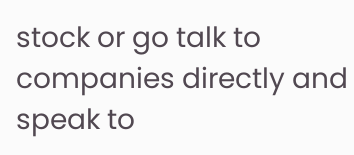stock or go talk to companies directly and speak to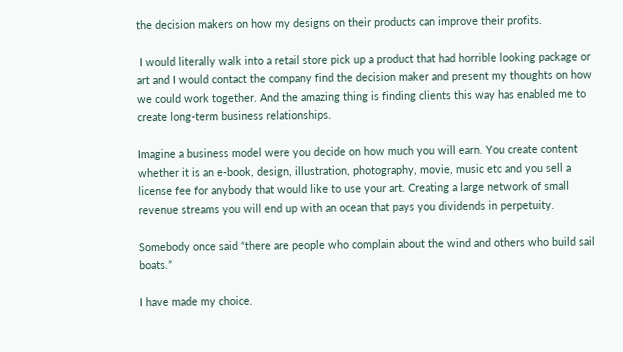the decision makers on how my designs on their products can improve their profits.

 I would literally walk into a retail store pick up a product that had horrible looking package or art and I would contact the company find the decision maker and present my thoughts on how we could work together. And the amazing thing is finding clients this way has enabled me to create long-term business relationships.

Imagine a business model were you decide on how much you will earn. You create content whether it is an e-book, design, illustration, photography, movie, music etc and you sell a license fee for anybody that would like to use your art. Creating a large network of small revenue streams you will end up with an ocean that pays you dividends in perpetuity.

Somebody once said “there are people who complain about the wind and others who build sail boats.”

I have made my choice.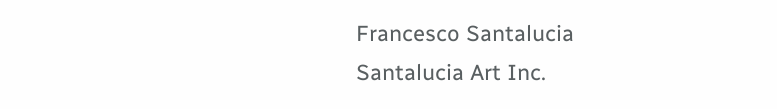Francesco Santalucia
Santalucia Art Inc.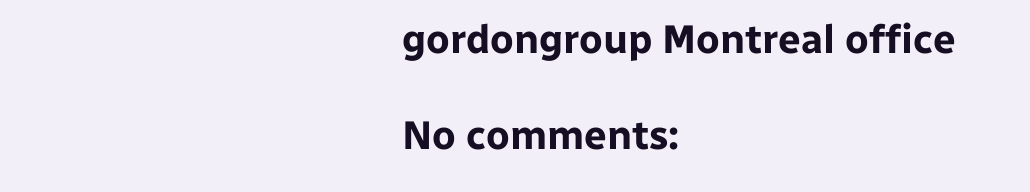gordongroup Montreal office

No comments: